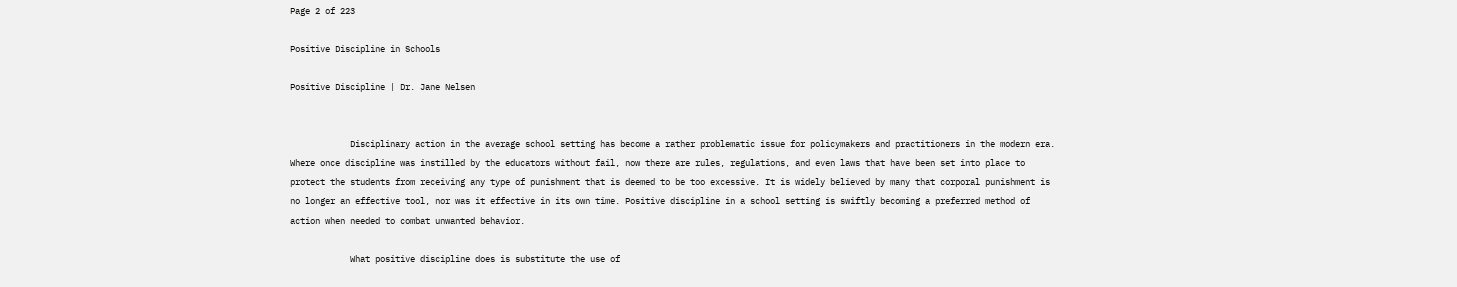Page 2 of 223

Positive Discipline in Schools

Positive Discipline | Dr. Jane Nelsen


            Disciplinary action in the average school setting has become a rather problematic issue for policymakers and practitioners in the modern era. Where once discipline was instilled by the educators without fail, now there are rules, regulations, and even laws that have been set into place to protect the students from receiving any type of punishment that is deemed to be too excessive. It is widely believed by many that corporal punishment is no longer an effective tool, nor was it effective in its own time. Positive discipline in a school setting is swiftly becoming a preferred method of action when needed to combat unwanted behavior.

            What positive discipline does is substitute the use of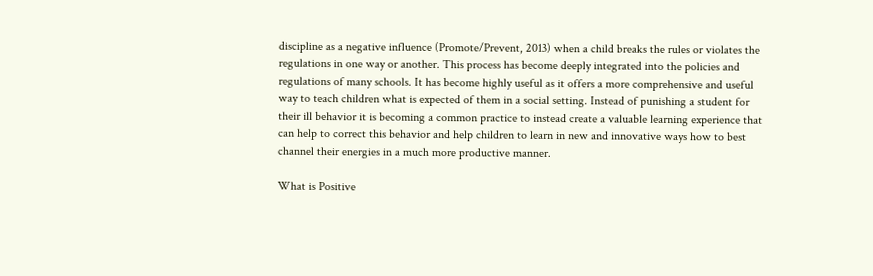discipline as a negative influence (Promote/Prevent, 2013) when a child breaks the rules or violates the regulations in one way or another. This process has become deeply integrated into the policies and regulations of many schools. It has become highly useful as it offers a more comprehensive and useful way to teach children what is expected of them in a social setting. Instead of punishing a student for their ill behavior it is becoming a common practice to instead create a valuable learning experience that can help to correct this behavior and help children to learn in new and innovative ways how to best channel their energies in a much more productive manner.

What is Positive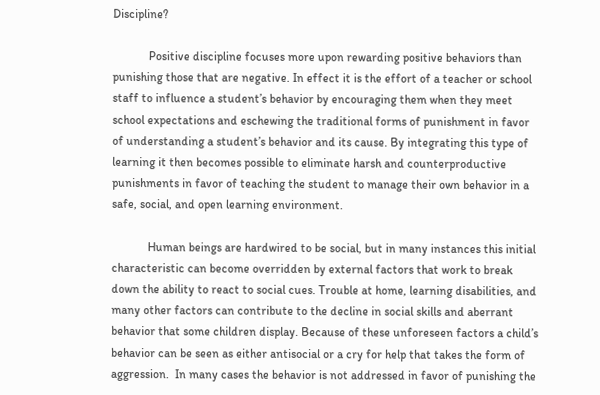Discipline?

            Positive discipline focuses more upon rewarding positive behaviors than punishing those that are negative. In effect it is the effort of a teacher or school staff to influence a student’s behavior by encouraging them when they meet school expectations and eschewing the traditional forms of punishment in favor of understanding a student’s behavior and its cause. By integrating this type of learning it then becomes possible to eliminate harsh and counterproductive punishments in favor of teaching the student to manage their own behavior in a safe, social, and open learning environment.

            Human beings are hardwired to be social, but in many instances this initial characteristic can become overridden by external factors that work to break down the ability to react to social cues. Trouble at home, learning disabilities, and many other factors can contribute to the decline in social skills and aberrant behavior that some children display. Because of these unforeseen factors a child’s behavior can be seen as either antisocial or a cry for help that takes the form of aggression.  In many cases the behavior is not addressed in favor of punishing the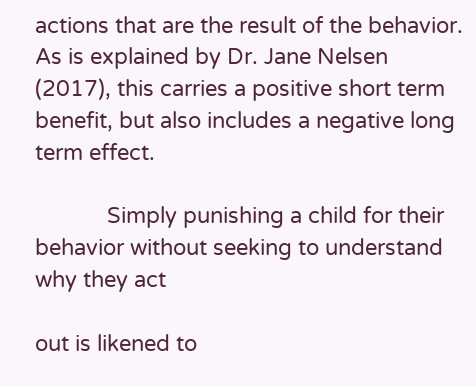actions that are the result of the behavior. As is explained by Dr. Jane Nelsen (2017), this carries a positive short term benefit, but also includes a negative long term effect.

            Simply punishing a child for their behavior without seeking to understand why they act

out is likened to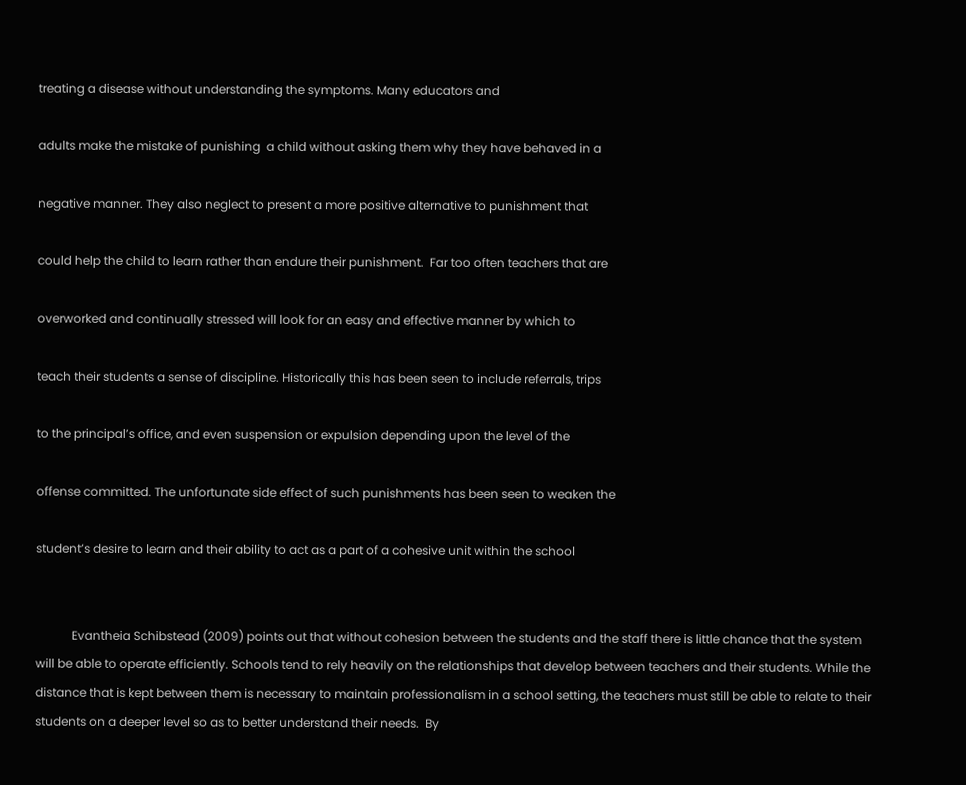treating a disease without understanding the symptoms. Many educators and

adults make the mistake of punishing  a child without asking them why they have behaved in a

negative manner. They also neglect to present a more positive alternative to punishment that

could help the child to learn rather than endure their punishment.  Far too often teachers that are

overworked and continually stressed will look for an easy and effective manner by which to

teach their students a sense of discipline. Historically this has been seen to include referrals, trips

to the principal’s office, and even suspension or expulsion depending upon the level of the

offense committed. The unfortunate side effect of such punishments has been seen to weaken the

student’s desire to learn and their ability to act as a part of a cohesive unit within the school


            Evantheia Schibstead (2009) points out that without cohesion between the students and the staff there is little chance that the system will be able to operate efficiently. Schools tend to rely heavily on the relationships that develop between teachers and their students. While the distance that is kept between them is necessary to maintain professionalism in a school setting, the teachers must still be able to relate to their students on a deeper level so as to better understand their needs.  By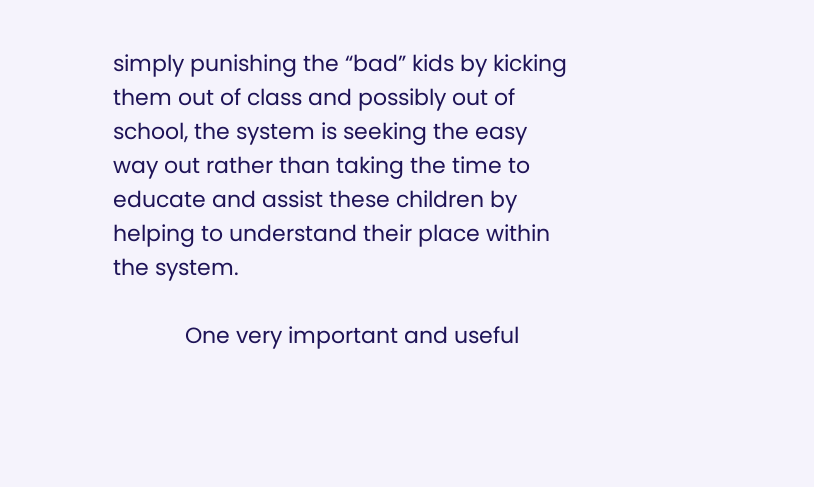simply punishing the “bad” kids by kicking them out of class and possibly out of school, the system is seeking the easy way out rather than taking the time to educate and assist these children by helping to understand their place within the system.

            One very important and useful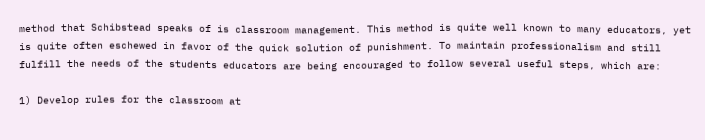method that Schibstead speaks of is classroom management. This method is quite well known to many educators, yet is quite often eschewed in favor of the quick solution of punishment. To maintain professionalism and still fulfill the needs of the students educators are being encouraged to follow several useful steps, which are:

1) Develop rules for the classroom at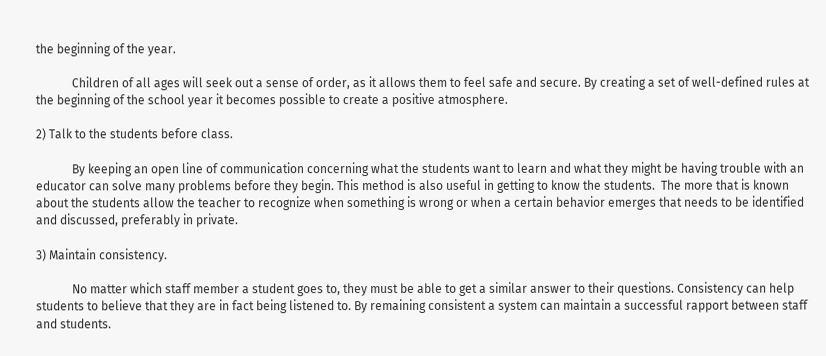the beginning of the year.

            Children of all ages will seek out a sense of order, as it allows them to feel safe and secure. By creating a set of well-defined rules at the beginning of the school year it becomes possible to create a positive atmosphere.

2) Talk to the students before class.

            By keeping an open line of communication concerning what the students want to learn and what they might be having trouble with an educator can solve many problems before they begin. This method is also useful in getting to know the students.  The more that is known about the students allow the teacher to recognize when something is wrong or when a certain behavior emerges that needs to be identified and discussed, preferably in private.

3) Maintain consistency.

            No matter which staff member a student goes to, they must be able to get a similar answer to their questions. Consistency can help students to believe that they are in fact being listened to. By remaining consistent a system can maintain a successful rapport between staff and students.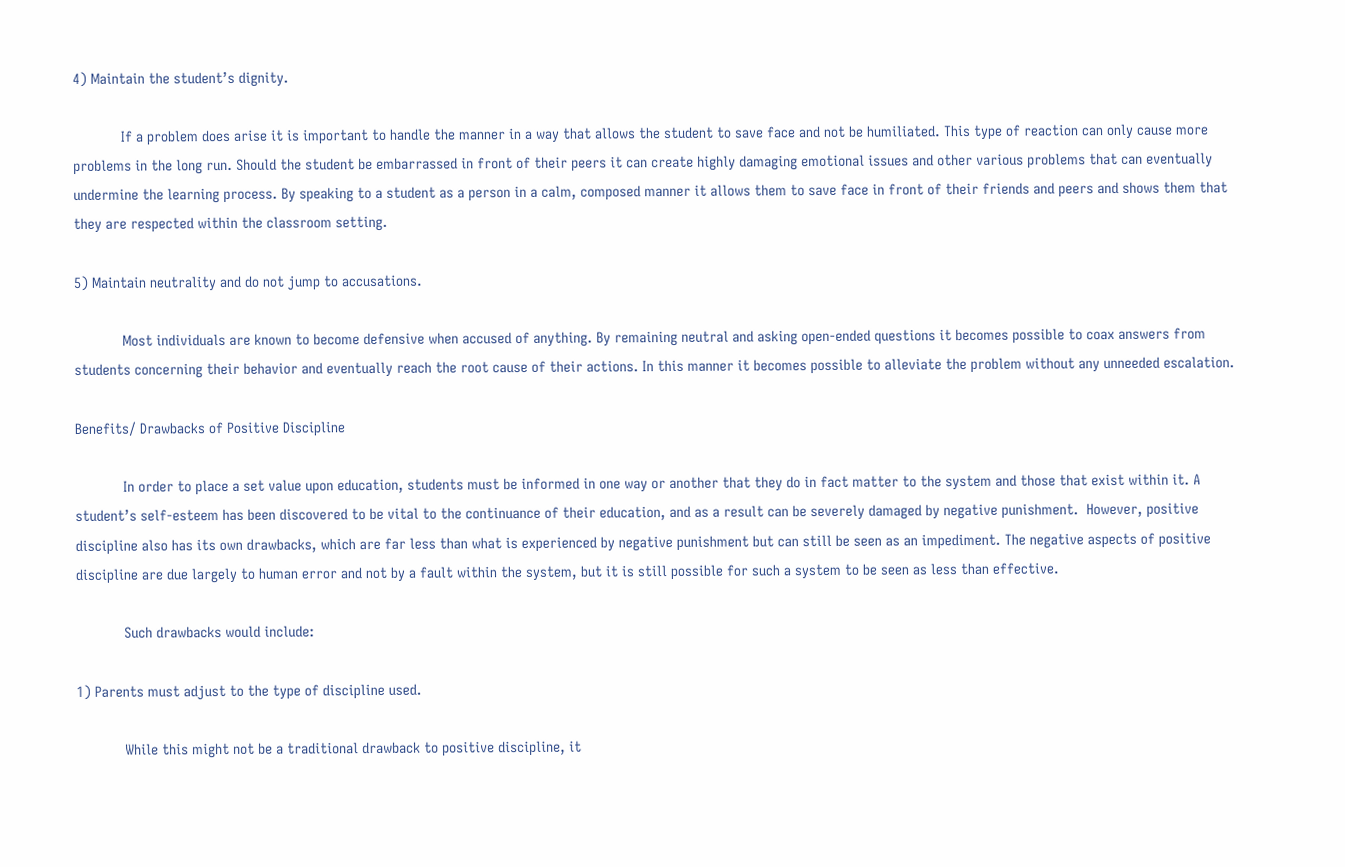4) Maintain the student’s dignity.

            If a problem does arise it is important to handle the manner in a way that allows the student to save face and not be humiliated. This type of reaction can only cause more problems in the long run. Should the student be embarrassed in front of their peers it can create highly damaging emotional issues and other various problems that can eventually undermine the learning process. By speaking to a student as a person in a calm, composed manner it allows them to save face in front of their friends and peers and shows them that they are respected within the classroom setting.

5) Maintain neutrality and do not jump to accusations.

            Most individuals are known to become defensive when accused of anything. By remaining neutral and asking open-ended questions it becomes possible to coax answers from students concerning their behavior and eventually reach the root cause of their actions. In this manner it becomes possible to alleviate the problem without any unneeded escalation.

Benefits/ Drawbacks of Positive Discipline

            In order to place a set value upon education, students must be informed in one way or another that they do in fact matter to the system and those that exist within it. A student’s self-esteem has been discovered to be vital to the continuance of their education, and as a result can be severely damaged by negative punishment.  However, positive discipline also has its own drawbacks, which are far less than what is experienced by negative punishment but can still be seen as an impediment. The negative aspects of positive discipline are due largely to human error and not by a fault within the system, but it is still possible for such a system to be seen as less than effective.

            Such drawbacks would include:

1) Parents must adjust to the type of discipline used.

            While this might not be a traditional drawback to positive discipline, it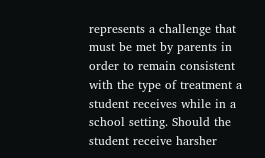represents a challenge that must be met by parents in order to remain consistent with the type of treatment a student receives while in a school setting. Should the student receive harsher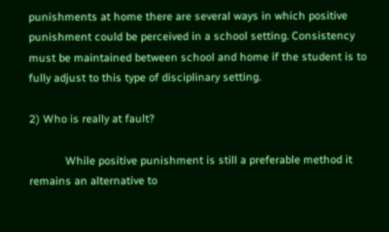punishments at home there are several ways in which positive punishment could be perceived in a school setting. Consistency must be maintained between school and home if the student is to fully adjust to this type of disciplinary setting.

2) Who is really at fault?

            While positive punishment is still a preferable method it remains an alternative to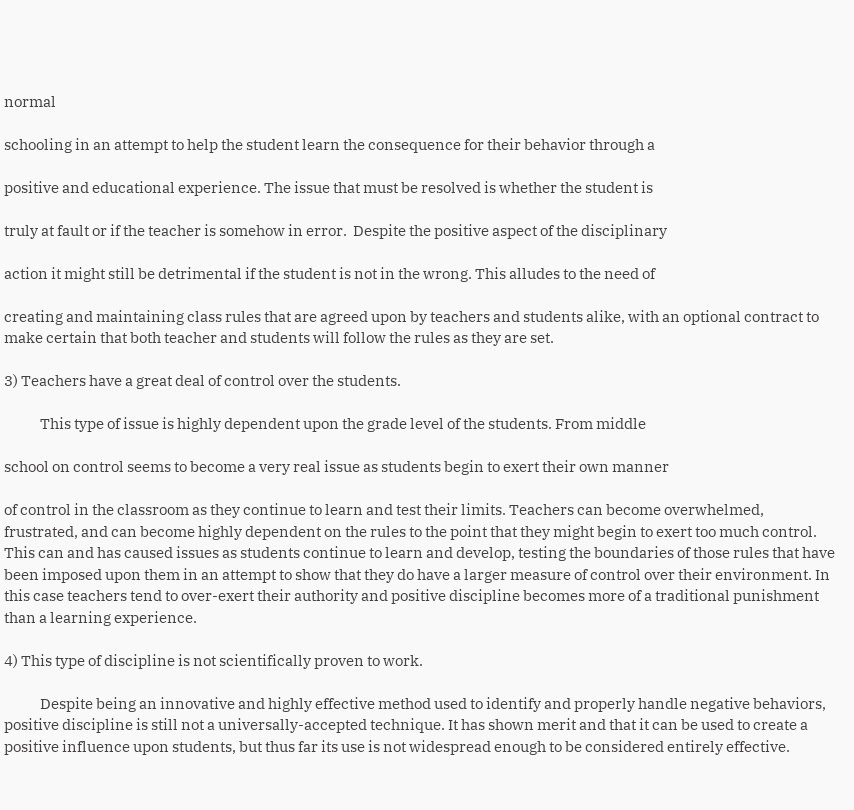normal

schooling in an attempt to help the student learn the consequence for their behavior through a

positive and educational experience. The issue that must be resolved is whether the student is

truly at fault or if the teacher is somehow in error.  Despite the positive aspect of the disciplinary

action it might still be detrimental if the student is not in the wrong. This alludes to the need of

creating and maintaining class rules that are agreed upon by teachers and students alike, with an optional contract to make certain that both teacher and students will follow the rules as they are set.

3) Teachers have a great deal of control over the students.

            This type of issue is highly dependent upon the grade level of the students. From middle

school on control seems to become a very real issue as students begin to exert their own manner

of control in the classroom as they continue to learn and test their limits. Teachers can become overwhelmed, frustrated, and can become highly dependent on the rules to the point that they might begin to exert too much control.  This can and has caused issues as students continue to learn and develop, testing the boundaries of those rules that have been imposed upon them in an attempt to show that they do have a larger measure of control over their environment. In this case teachers tend to over-exert their authority and positive discipline becomes more of a traditional punishment than a learning experience.

4) This type of discipline is not scientifically proven to work.

            Despite being an innovative and highly effective method used to identify and properly handle negative behaviors, positive discipline is still not a universally-accepted technique. It has shown merit and that it can be used to create a positive influence upon students, but thus far its use is not widespread enough to be considered entirely effective.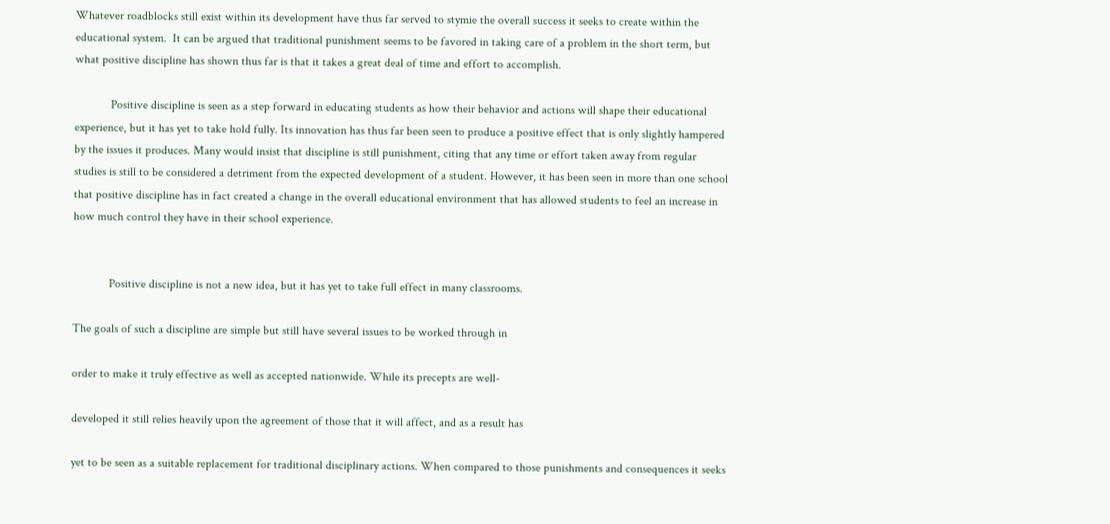Whatever roadblocks still exist within its development have thus far served to stymie the overall success it seeks to create within the educational system.  It can be argued that traditional punishment seems to be favored in taking care of a problem in the short term, but what positive discipline has shown thus far is that it takes a great deal of time and effort to accomplish.

            Positive discipline is seen as a step forward in educating students as how their behavior and actions will shape their educational experience, but it has yet to take hold fully. Its innovation has thus far been seen to produce a positive effect that is only slightly hampered by the issues it produces. Many would insist that discipline is still punishment, citing that any time or effort taken away from regular studies is still to be considered a detriment from the expected development of a student. However, it has been seen in more than one school that positive discipline has in fact created a change in the overall educational environment that has allowed students to feel an increase in how much control they have in their school experience.


            Positive discipline is not a new idea, but it has yet to take full effect in many classrooms.

The goals of such a discipline are simple but still have several issues to be worked through in

order to make it truly effective as well as accepted nationwide. While its precepts are well-

developed it still relies heavily upon the agreement of those that it will affect, and as a result has

yet to be seen as a suitable replacement for traditional disciplinary actions. When compared to those punishments and consequences it seeks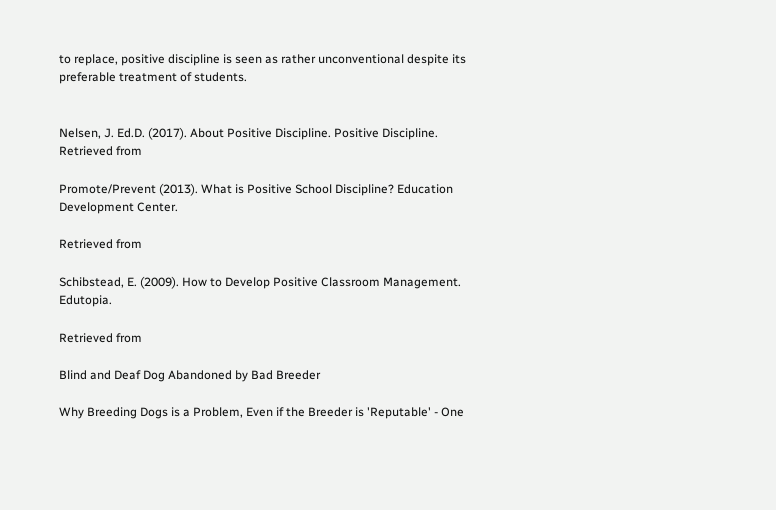to replace, positive discipline is seen as rather unconventional despite its preferable treatment of students.


Nelsen, J. Ed.D. (2017). About Positive Discipline. Positive Discipline. Retrieved from

Promote/Prevent (2013). What is Positive School Discipline? Education Development Center.

Retrieved from

Schibstead, E. (2009). How to Develop Positive Classroom Management. Edutopia.

Retrieved from

Blind and Deaf Dog Abandoned by Bad Breeder

Why Breeding Dogs is a Problem, Even if the Breeder is 'Reputable' - One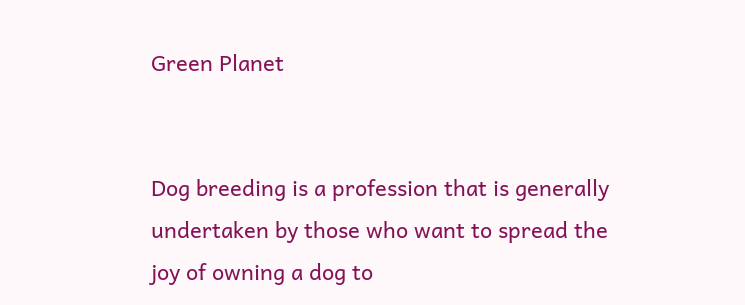Green Planet


Dog breeding is a profession that is generally undertaken by those who want to spread the joy of owning a dog to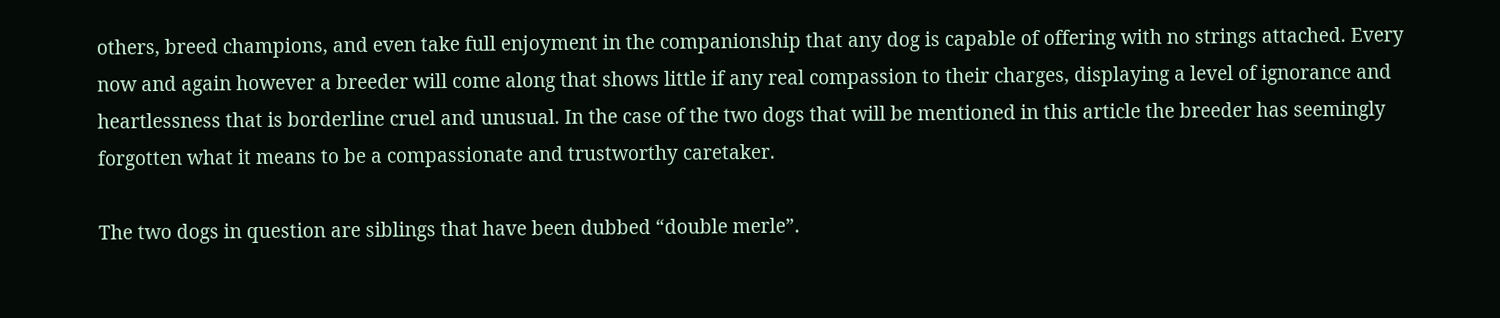others, breed champions, and even take full enjoyment in the companionship that any dog is capable of offering with no strings attached. Every now and again however a breeder will come along that shows little if any real compassion to their charges, displaying a level of ignorance and heartlessness that is borderline cruel and unusual. In the case of the two dogs that will be mentioned in this article the breeder has seemingly forgotten what it means to be a compassionate and trustworthy caretaker.

The two dogs in question are siblings that have been dubbed “double merle”.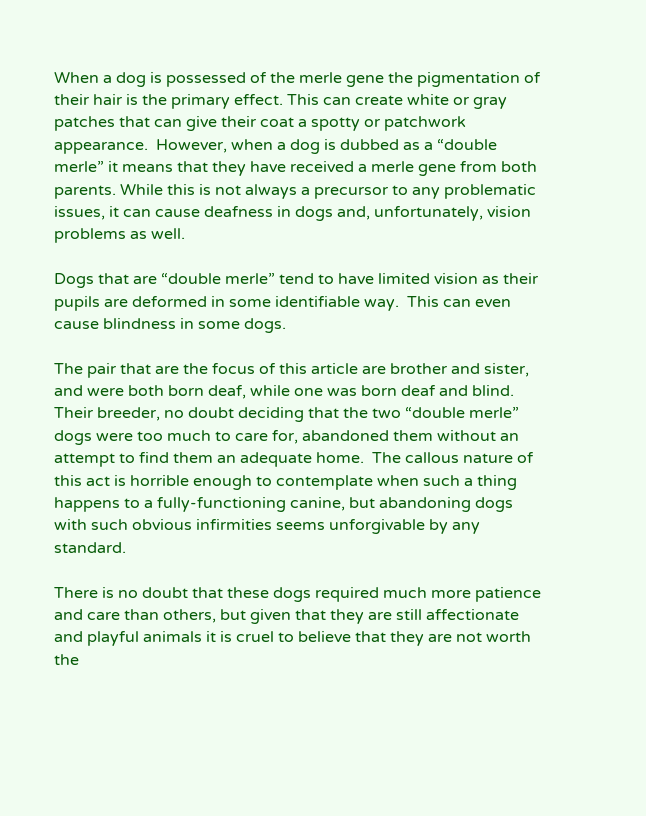When a dog is possessed of the merle gene the pigmentation of their hair is the primary effect. This can create white or gray patches that can give their coat a spotty or patchwork appearance.  However, when a dog is dubbed as a “double merle” it means that they have received a merle gene from both parents. While this is not always a precursor to any problematic issues, it can cause deafness in dogs and, unfortunately, vision problems as well.

Dogs that are “double merle” tend to have limited vision as their pupils are deformed in some identifiable way.  This can even cause blindness in some dogs.

The pair that are the focus of this article are brother and sister, and were both born deaf, while one was born deaf and blind. Their breeder, no doubt deciding that the two “double merle” dogs were too much to care for, abandoned them without an attempt to find them an adequate home.  The callous nature of this act is horrible enough to contemplate when such a thing happens to a fully-functioning canine, but abandoning dogs with such obvious infirmities seems unforgivable by any standard.

There is no doubt that these dogs required much more patience and care than others, but given that they are still affectionate and playful animals it is cruel to believe that they are not worth the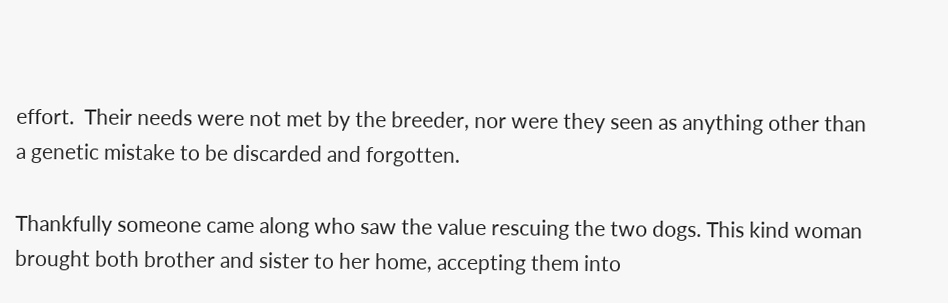effort.  Their needs were not met by the breeder, nor were they seen as anything other than a genetic mistake to be discarded and forgotten.

Thankfully someone came along who saw the value rescuing the two dogs. This kind woman brought both brother and sister to her home, accepting them into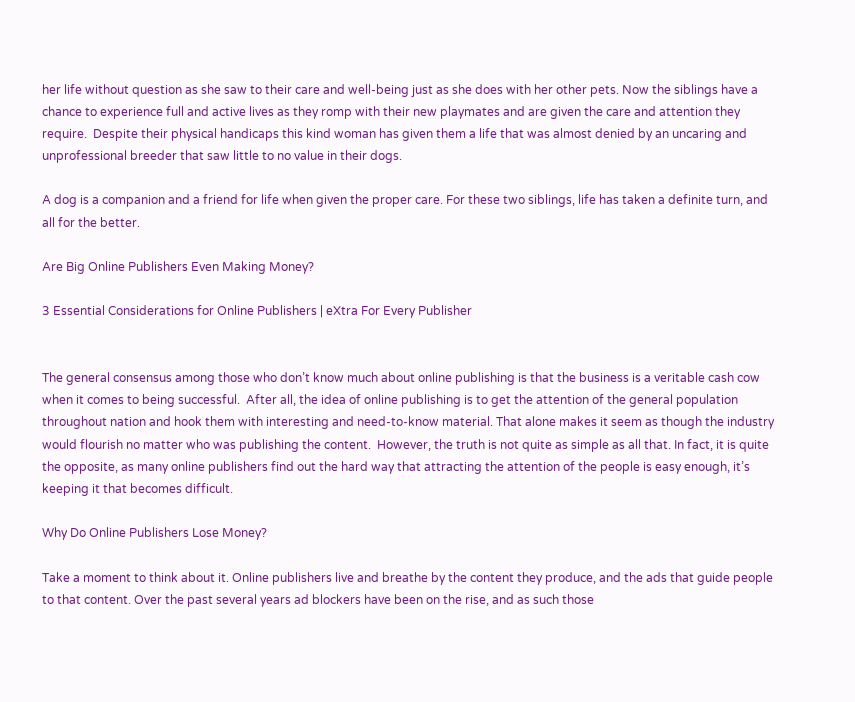her life without question as she saw to their care and well-being just as she does with her other pets. Now the siblings have a chance to experience full and active lives as they romp with their new playmates and are given the care and attention they require.  Despite their physical handicaps this kind woman has given them a life that was almost denied by an uncaring and unprofessional breeder that saw little to no value in their dogs.

A dog is a companion and a friend for life when given the proper care. For these two siblings, life has taken a definite turn, and all for the better.

Are Big Online Publishers Even Making Money?

3 Essential Considerations for Online Publishers | eXtra For Every Publisher


The general consensus among those who don’t know much about online publishing is that the business is a veritable cash cow when it comes to being successful.  After all, the idea of online publishing is to get the attention of the general population throughout nation and hook them with interesting and need-to-know material. That alone makes it seem as though the industry would flourish no matter who was publishing the content.  However, the truth is not quite as simple as all that. In fact, it is quite the opposite, as many online publishers find out the hard way that attracting the attention of the people is easy enough, it’s keeping it that becomes difficult.

Why Do Online Publishers Lose Money?

Take a moment to think about it. Online publishers live and breathe by the content they produce, and the ads that guide people to that content. Over the past several years ad blockers have been on the rise, and as such those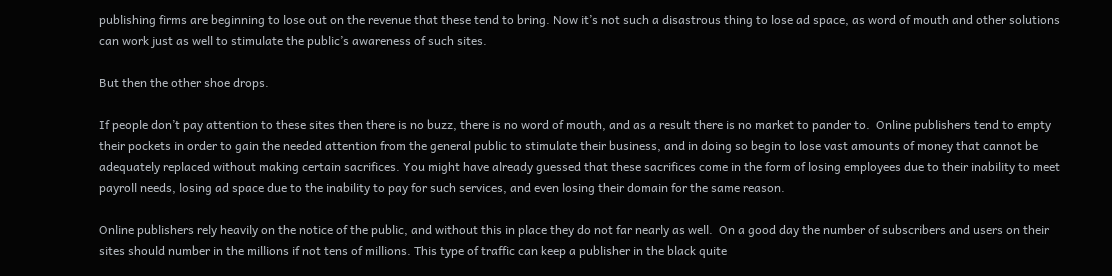publishing firms are beginning to lose out on the revenue that these tend to bring. Now it’s not such a disastrous thing to lose ad space, as word of mouth and other solutions can work just as well to stimulate the public’s awareness of such sites.

But then the other shoe drops.

If people don’t pay attention to these sites then there is no buzz, there is no word of mouth, and as a result there is no market to pander to.  Online publishers tend to empty their pockets in order to gain the needed attention from the general public to stimulate their business, and in doing so begin to lose vast amounts of money that cannot be adequately replaced without making certain sacrifices. You might have already guessed that these sacrifices come in the form of losing employees due to their inability to meet payroll needs, losing ad space due to the inability to pay for such services, and even losing their domain for the same reason.

Online publishers rely heavily on the notice of the public, and without this in place they do not far nearly as well.  On a good day the number of subscribers and users on their sites should number in the millions if not tens of millions. This type of traffic can keep a publisher in the black quite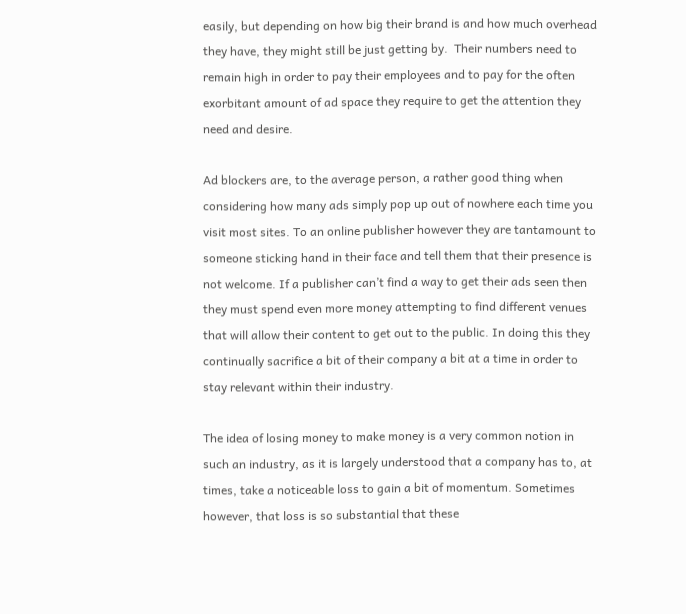easily, but depending on how big their brand is and how much overhead they have, they might still be just getting by.  Their numbers need to remain high in order to pay their employees and to pay for the often exorbitant amount of ad space they require to get the attention they need and desire.

Ad blockers are, to the average person, a rather good thing when considering how many ads simply pop up out of nowhere each time you visit most sites. To an online publisher however they are tantamount to someone sticking hand in their face and tell them that their presence is not welcome. If a publisher can’t find a way to get their ads seen then they must spend even more money attempting to find different venues that will allow their content to get out to the public. In doing this they continually sacrifice a bit of their company a bit at a time in order to stay relevant within their industry.

The idea of losing money to make money is a very common notion in such an industry, as it is largely understood that a company has to, at times, take a noticeable loss to gain a bit of momentum. Sometimes however, that loss is so substantial that these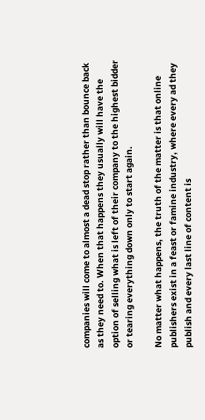companies will come to almost a dead stop rather than bounce back as they need to. When that happens they usually will have the option of selling what is left of their company to the highest bidder or tearing everything down only to start again.

No matter what happens, the truth of the matter is that online publishers exist in a feast or famine industry, where every ad they publish and every last line of content is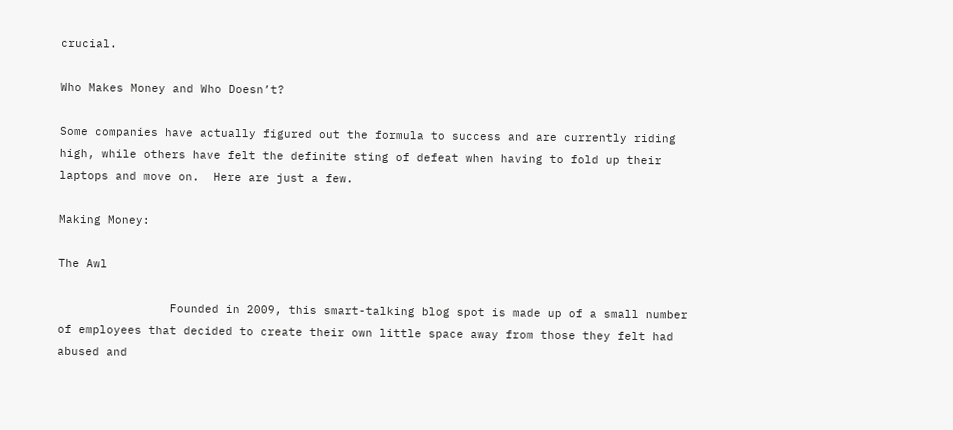crucial.

Who Makes Money and Who Doesn’t?

Some companies have actually figured out the formula to success and are currently riding high, while others have felt the definite sting of defeat when having to fold up their laptops and move on.  Here are just a few.

Making Money:

The Awl

                Founded in 2009, this smart-talking blog spot is made up of a small number of employees that decided to create their own little space away from those they felt had abused and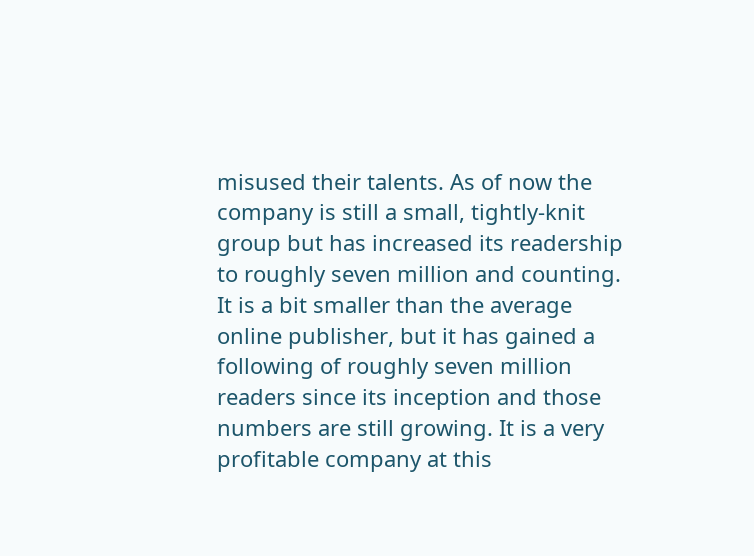misused their talents. As of now the company is still a small, tightly-knit group but has increased its readership to roughly seven million and counting. It is a bit smaller than the average online publisher, but it has gained a following of roughly seven million readers since its inception and those numbers are still growing. It is a very profitable company at this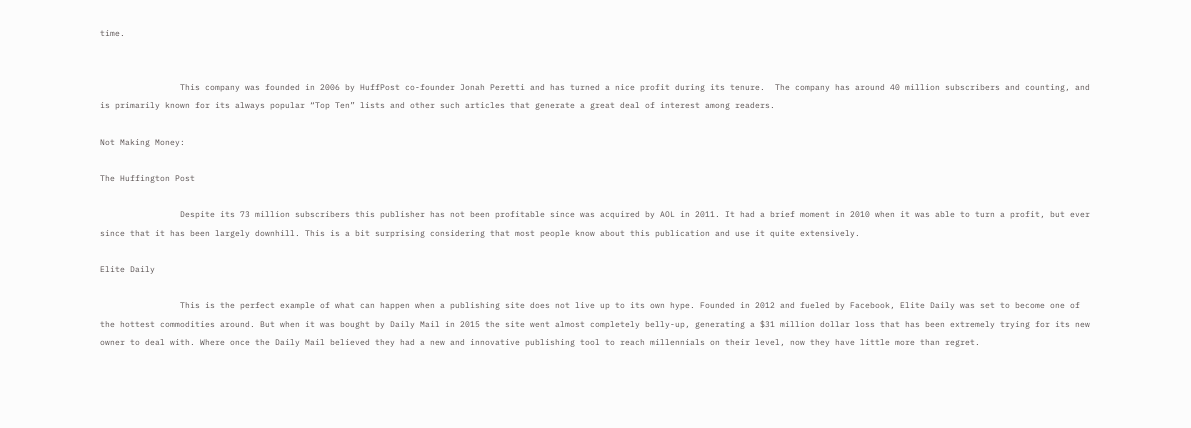time.


                This company was founded in 2006 by HuffPost co-founder Jonah Peretti and has turned a nice profit during its tenure.  The company has around 40 million subscribers and counting, and is primarily known for its always popular “Top Ten” lists and other such articles that generate a great deal of interest among readers.

Not Making Money:

The Huffington Post

                Despite its 73 million subscribers this publisher has not been profitable since was acquired by AOL in 2011. It had a brief moment in 2010 when it was able to turn a profit, but ever since that it has been largely downhill. This is a bit surprising considering that most people know about this publication and use it quite extensively.

Elite Daily

                This is the perfect example of what can happen when a publishing site does not live up to its own hype. Founded in 2012 and fueled by Facebook, Elite Daily was set to become one of the hottest commodities around. But when it was bought by Daily Mail in 2015 the site went almost completely belly-up, generating a $31 million dollar loss that has been extremely trying for its new owner to deal with. Where once the Daily Mail believed they had a new and innovative publishing tool to reach millennials on their level, now they have little more than regret.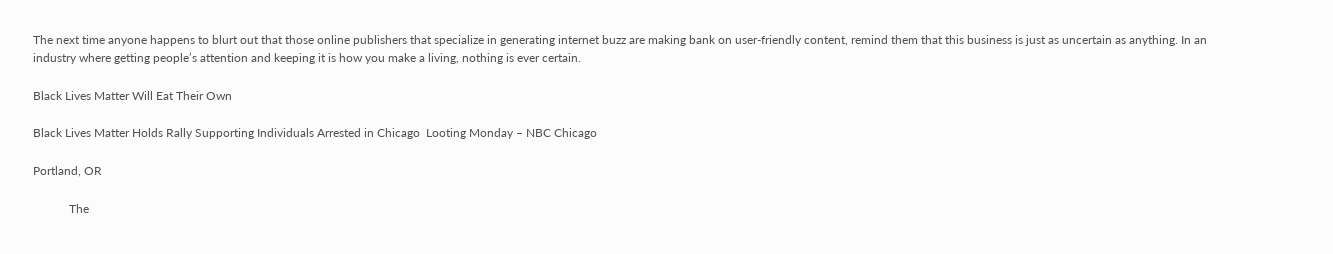The next time anyone happens to blurt out that those online publishers that specialize in generating internet buzz are making bank on user-friendly content, remind them that this business is just as uncertain as anything. In an industry where getting people’s attention and keeping it is how you make a living, nothing is ever certain.

Black Lives Matter Will Eat Their Own

Black Lives Matter Holds Rally Supporting Individuals Arrested in Chicago  Looting Monday – NBC Chicago

Portland, OR

            The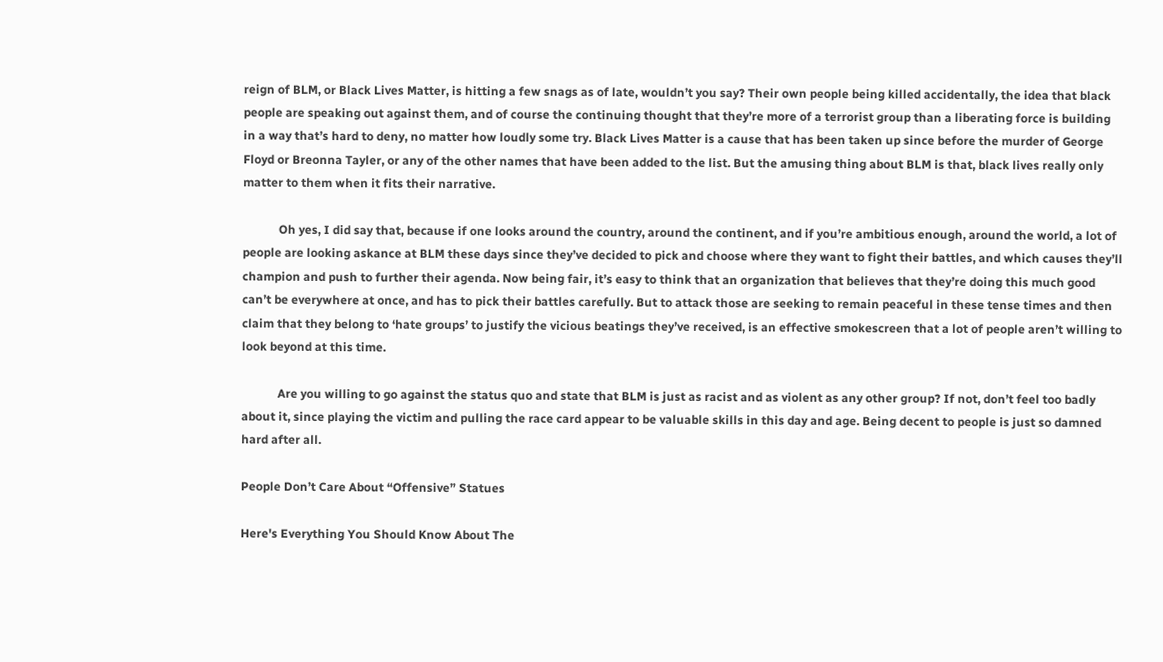reign of BLM, or Black Lives Matter, is hitting a few snags as of late, wouldn’t you say? Their own people being killed accidentally, the idea that black people are speaking out against them, and of course the continuing thought that they’re more of a terrorist group than a liberating force is building in a way that’s hard to deny, no matter how loudly some try. Black Lives Matter is a cause that has been taken up since before the murder of George Floyd or Breonna Tayler, or any of the other names that have been added to the list. But the amusing thing about BLM is that, black lives really only matter to them when it fits their narrative.

            Oh yes, I did say that, because if one looks around the country, around the continent, and if you’re ambitious enough, around the world, a lot of people are looking askance at BLM these days since they’ve decided to pick and choose where they want to fight their battles, and which causes they’ll champion and push to further their agenda. Now being fair, it’s easy to think that an organization that believes that they’re doing this much good can’t be everywhere at once, and has to pick their battles carefully. But to attack those are seeking to remain peaceful in these tense times and then claim that they belong to ‘hate groups’ to justify the vicious beatings they’ve received, is an effective smokescreen that a lot of people aren’t willing to look beyond at this time.

            Are you willing to go against the status quo and state that BLM is just as racist and as violent as any other group? If not, don’t feel too badly about it, since playing the victim and pulling the race card appear to be valuable skills in this day and age. Being decent to people is just so damned hard after all.

People Don’t Care About “Offensive” Statues

Here's Everything You Should Know About The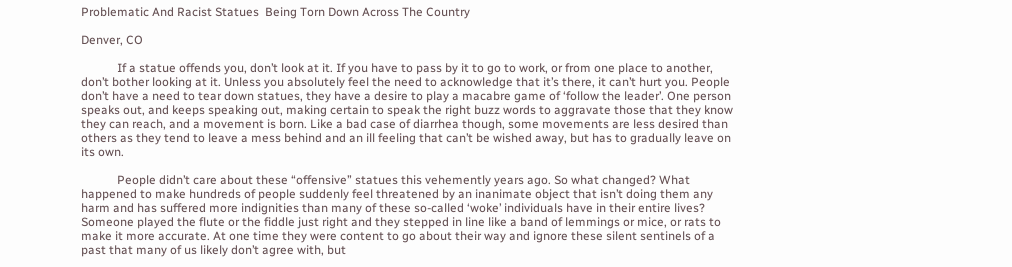Problematic And Racist Statues  Being Torn Down Across The Country

Denver, CO

            If a statue offends you, don’t look at it. If you have to pass by it to go to work, or from one place to another, don’t bother looking at it. Unless you absolutely feel the need to acknowledge that it’s there, it can’t hurt you. People don’t have a need to tear down statues, they have a desire to play a macabre game of ‘follow the leader’. One person speaks out, and keeps speaking out, making certain to speak the right buzz words to aggravate those that they know they can reach, and a movement is born. Like a bad case of diarrhea though, some movements are less desired than others as they tend to leave a mess behind and an ill feeling that can’t be wished away, but has to gradually leave on its own.

            People didn’t care about these “offensive” statues this vehemently years ago. So what changed? What happened to make hundreds of people suddenly feel threatened by an inanimate object that isn’t doing them any harm and has suffered more indignities than many of these so-called ‘woke’ individuals have in their entire lives? Someone played the flute or the fiddle just right and they stepped in line like a band of lemmings or mice, or rats to make it more accurate. At one time they were content to go about their way and ignore these silent sentinels of a past that many of us likely don’t agree with, but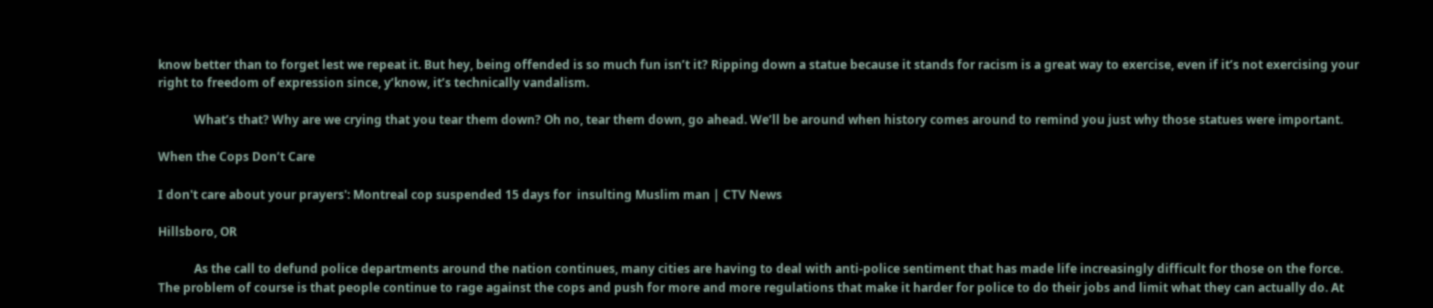know better than to forget lest we repeat it. But hey, being offended is so much fun isn’t it? Ripping down a statue because it stands for racism is a great way to exercise, even if it’s not exercising your right to freedom of expression since, y’know, it’s technically vandalism.

            What’s that? Why are we crying that you tear them down? Oh no, tear them down, go ahead. We’ll be around when history comes around to remind you just why those statues were important.

When the Cops Don’t Care

I don't care about your prayers': Montreal cop suspended 15 days for  insulting Muslim man | CTV News

Hillsboro, OR

            As the call to defund police departments around the nation continues, many cities are having to deal with anti-police sentiment that has made life increasingly difficult for those on the force. The problem of course is that people continue to rage against the cops and push for more and more regulations that make it harder for police to do their jobs and limit what they can actually do. At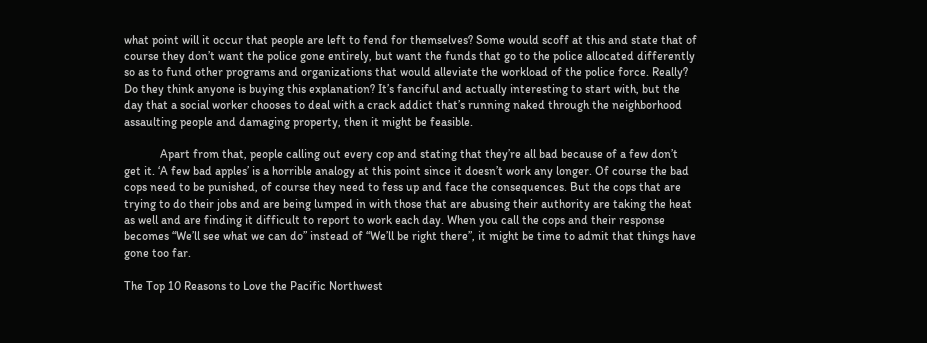what point will it occur that people are left to fend for themselves? Some would scoff at this and state that of course they don’t want the police gone entirely, but want the funds that go to the police allocated differently so as to fund other programs and organizations that would alleviate the workload of the police force. Really? Do they think anyone is buying this explanation? It’s fanciful and actually interesting to start with, but the day that a social worker chooses to deal with a crack addict that’s running naked through the neighborhood assaulting people and damaging property, then it might be feasible.

            Apart from that, people calling out every cop and stating that they’re all bad because of a few don’t get it. ‘A few bad apples’ is a horrible analogy at this point since it doesn’t work any longer. Of course the bad cops need to be punished, of course they need to fess up and face the consequences. But the cops that are trying to do their jobs and are being lumped in with those that are abusing their authority are taking the heat as well and are finding it difficult to report to work each day. When you call the cops and their response becomes “We’ll see what we can do” instead of “We’ll be right there”, it might be time to admit that things have gone too far.

The Top 10 Reasons to Love the Pacific Northwest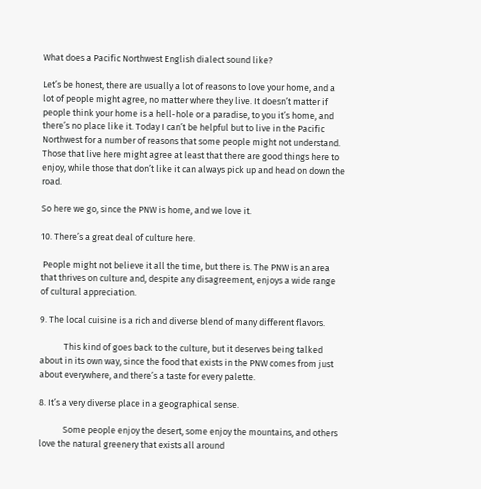What does a Pacific Northwest English dialect sound like?

Let’s be honest, there are usually a lot of reasons to love your home, and a lot of people might agree, no matter where they live. It doesn’t matter if people think your home is a hell-hole or a paradise, to you it’s home, and there’s no place like it. Today I can’t be helpful but to live in the Pacific Northwest for a number of reasons that some people might not understand. Those that live here might agree at least that there are good things here to enjoy, while those that don’t like it can always pick up and head on down the road.

So here we go, since the PNW is home, and we love it.

10. There’s a great deal of culture here.

 People might not believe it all the time, but there is. The PNW is an area that thrives on culture and, despite any disagreement, enjoys a wide range of cultural appreciation.

9. The local cuisine is a rich and diverse blend of many different flavors.

            This kind of goes back to the culture, but it deserves being talked about in its own way, since the food that exists in the PNW comes from just about everywhere, and there’s a taste for every palette.

8. It’s a very diverse place in a geographical sense.

            Some people enjoy the desert, some enjoy the mountains, and others love the natural greenery that exists all around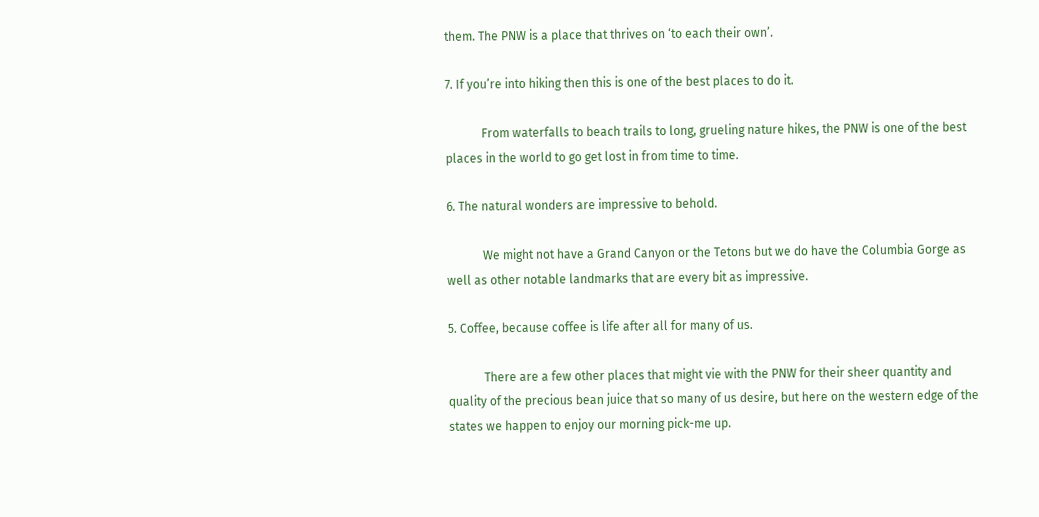them. The PNW is a place that thrives on ‘to each their own’.

7. If you’re into hiking then this is one of the best places to do it.

            From waterfalls to beach trails to long, grueling nature hikes, the PNW is one of the best places in the world to go get lost in from time to time.

6. The natural wonders are impressive to behold.

            We might not have a Grand Canyon or the Tetons but we do have the Columbia Gorge as well as other notable landmarks that are every bit as impressive.

5. Coffee, because coffee is life after all for many of us.

            There are a few other places that might vie with the PNW for their sheer quantity and quality of the precious bean juice that so many of us desire, but here on the western edge of the states we happen to enjoy our morning pick-me up.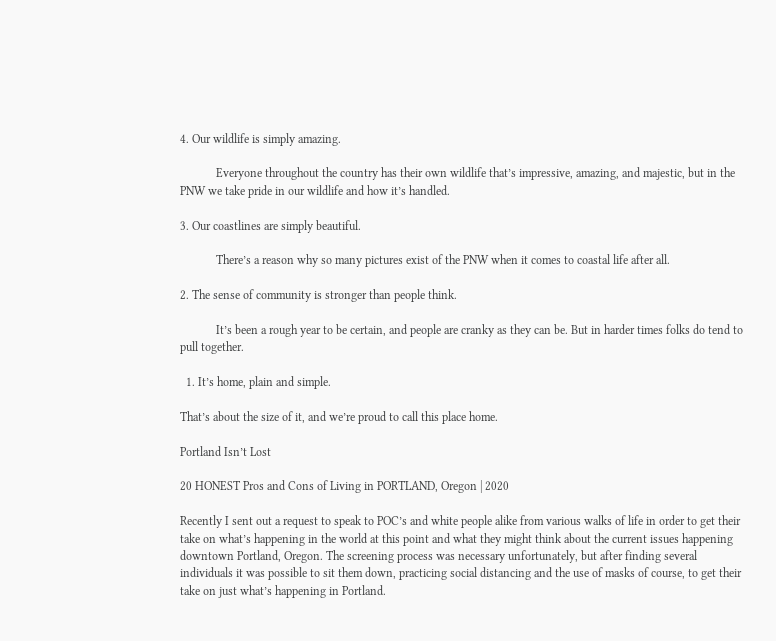4. Our wildlife is simply amazing.

            Everyone throughout the country has their own wildlife that’s impressive, amazing, and majestic, but in the PNW we take pride in our wildlife and how it’s handled.

3. Our coastlines are simply beautiful.

            There’s a reason why so many pictures exist of the PNW when it comes to coastal life after all.

2. The sense of community is stronger than people think.

            It’s been a rough year to be certain, and people are cranky as they can be. But in harder times folks do tend to pull together.

  1. It’s home, plain and simple.

That’s about the size of it, and we’re proud to call this place home.

Portland Isn’t Lost

20 HONEST Pros and Cons of Living in PORTLAND, Oregon | 2020

Recently I sent out a request to speak to POC’s and white people alike from various walks of life in order to get their take on what’s happening in the world at this point and what they might think about the current issues happening downtown Portland, Oregon. The screening process was necessary unfortunately, but after finding several individuals it was possible to sit them down, practicing social distancing and the use of masks of course, to get their take on just what’s happening in Portland.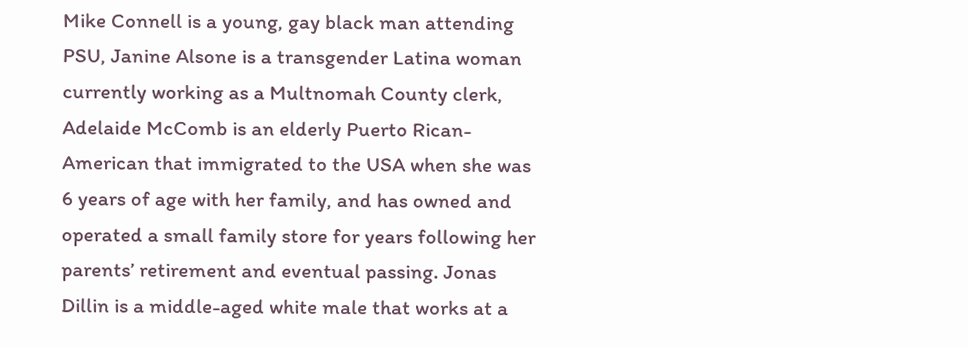Mike Connell is a young, gay black man attending PSU, Janine Alsone is a transgender Latina woman currently working as a Multnomah County clerk, Adelaide McComb is an elderly Puerto Rican-American that immigrated to the USA when she was 6 years of age with her family, and has owned and operated a small family store for years following her parents’ retirement and eventual passing. Jonas Dillin is a middle-aged white male that works at a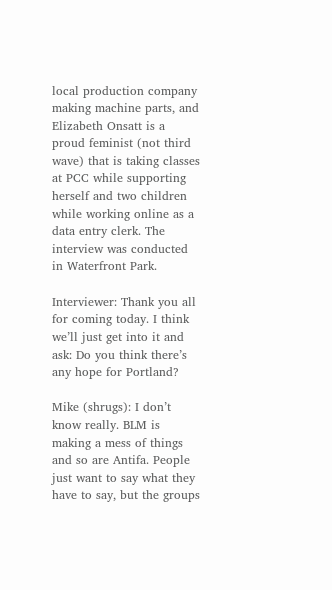local production company making machine parts, and Elizabeth Onsatt is a proud feminist (not third wave) that is taking classes at PCC while supporting herself and two children while working online as a data entry clerk. The interview was conducted in Waterfront Park.

Interviewer: Thank you all for coming today. I think we’ll just get into it and ask: Do you think there’s any hope for Portland?

Mike (shrugs): I don’t know really. BLM is making a mess of things and so are Antifa. People just want to say what they have to say, but the groups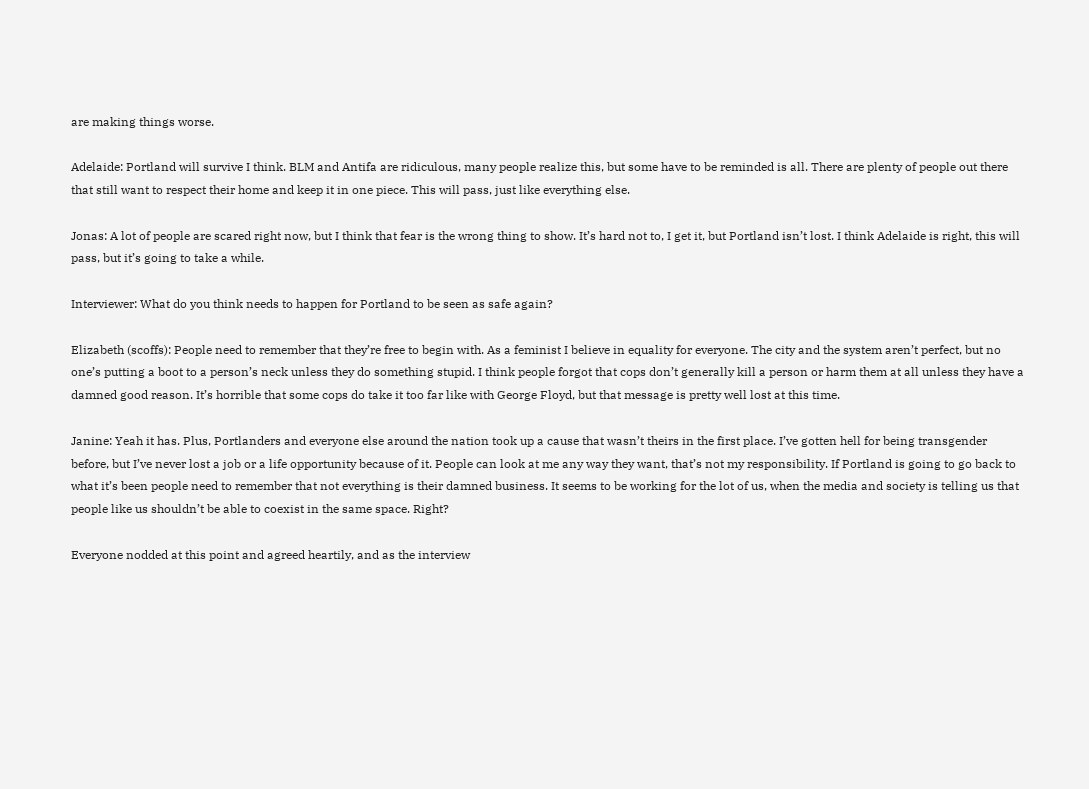are making things worse.

Adelaide: Portland will survive I think. BLM and Antifa are ridiculous, many people realize this, but some have to be reminded is all. There are plenty of people out there that still want to respect their home and keep it in one piece. This will pass, just like everything else.

Jonas: A lot of people are scared right now, but I think that fear is the wrong thing to show. It’s hard not to, I get it, but Portland isn’t lost. I think Adelaide is right, this will pass, but it’s going to take a while.

Interviewer: What do you think needs to happen for Portland to be seen as safe again?

Elizabeth (scoffs): People need to remember that they’re free to begin with. As a feminist I believe in equality for everyone. The city and the system aren’t perfect, but no one’s putting a boot to a person’s neck unless they do something stupid. I think people forgot that cops don’t generally kill a person or harm them at all unless they have a damned good reason. It’s horrible that some cops do take it too far like with George Floyd, but that message is pretty well lost at this time.

Janine: Yeah it has. Plus, Portlanders and everyone else around the nation took up a cause that wasn’t theirs in the first place. I’ve gotten hell for being transgender before, but I’ve never lost a job or a life opportunity because of it. People can look at me any way they want, that’s not my responsibility. If Portland is going to go back to what it’s been people need to remember that not everything is their damned business. It seems to be working for the lot of us, when the media and society is telling us that people like us shouldn’t be able to coexist in the same space. Right?

Everyone nodded at this point and agreed heartily, and as the interview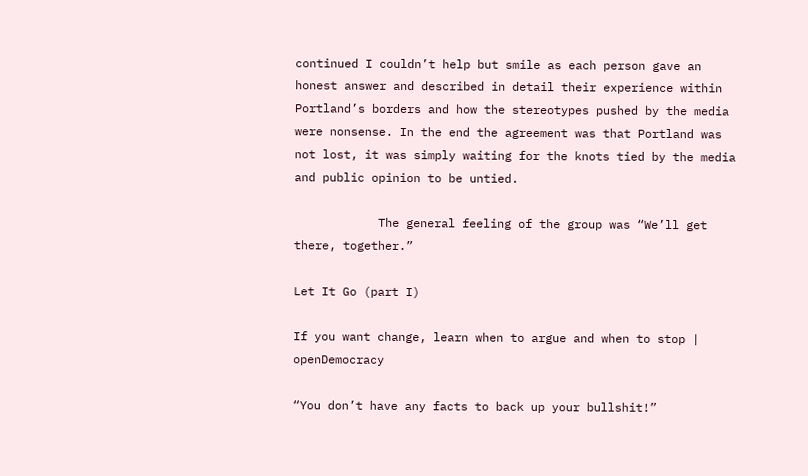continued I couldn’t help but smile as each person gave an honest answer and described in detail their experience within Portland’s borders and how the stereotypes pushed by the media were nonsense. In the end the agreement was that Portland was not lost, it was simply waiting for the knots tied by the media and public opinion to be untied.

            The general feeling of the group was “We’ll get there, together.”

Let It Go (part I)

If you want change, learn when to argue and when to stop | openDemocracy

“You don’t have any facts to back up your bullshit!”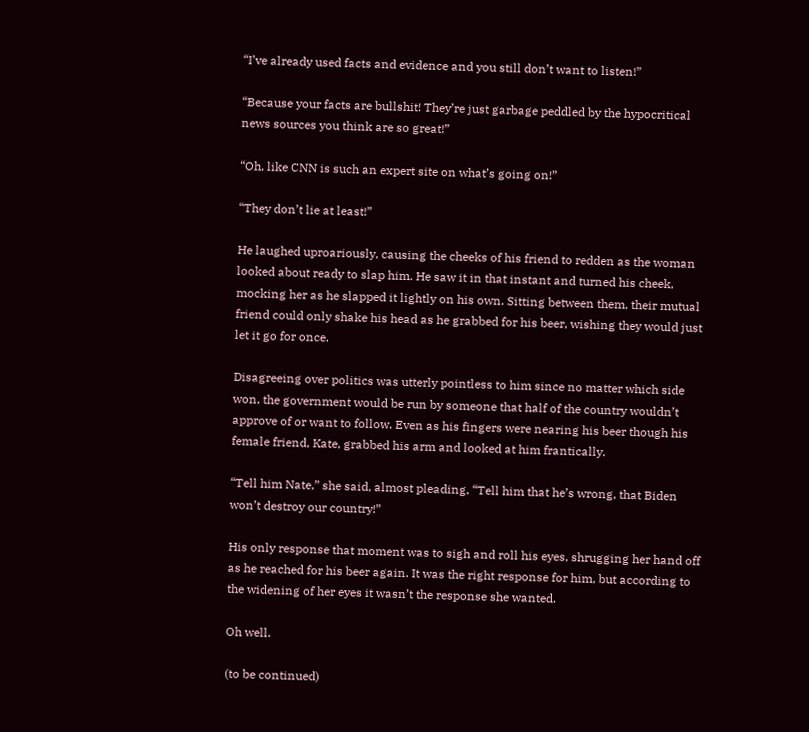“I’ve already used facts and evidence and you still don’t want to listen!”

“Because your facts are bullshit! They’re just garbage peddled by the hypocritical news sources you think are so great!”

“Oh, like CNN is such an expert site on what’s going on!”

“They don’t lie at least!”

He laughed uproariously, causing the cheeks of his friend to redden as the woman looked about ready to slap him. He saw it in that instant and turned his cheek, mocking her as he slapped it lightly on his own. Sitting between them, their mutual friend could only shake his head as he grabbed for his beer, wishing they would just let it go for once.

Disagreeing over politics was utterly pointless to him since no matter which side won, the government would be run by someone that half of the country wouldn’t approve of or want to follow. Even as his fingers were nearing his beer though his female friend, Kate, grabbed his arm and looked at him frantically.

“Tell him Nate,” she said, almost pleading, “Tell him that he’s wrong, that Biden won’t destroy our country!”

His only response that moment was to sigh and roll his eyes, shrugging her hand off as he reached for his beer again. It was the right response for him, but according to the widening of her eyes it wasn’t the response she wanted.

Oh well.

(to be continued)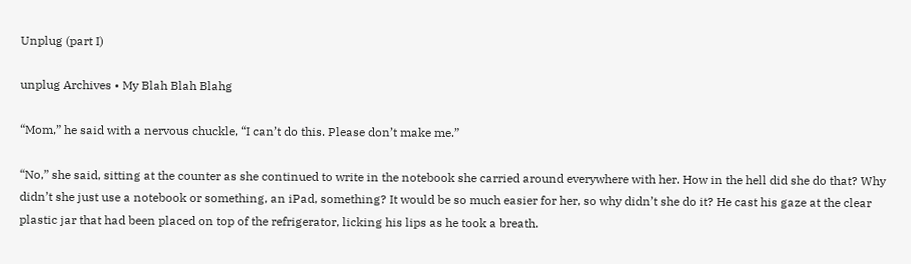Unplug (part I)

unplug Archives • My Blah Blah Blahg

“Mom,” he said with a nervous chuckle, “I can’t do this. Please don’t make me.”

“No,” she said, sitting at the counter as she continued to write in the notebook she carried around everywhere with her. How in the hell did she do that? Why didn’t she just use a notebook or something, an iPad, something? It would be so much easier for her, so why didn’t she do it? He cast his gaze at the clear plastic jar that had been placed on top of the refrigerator, licking his lips as he took a breath.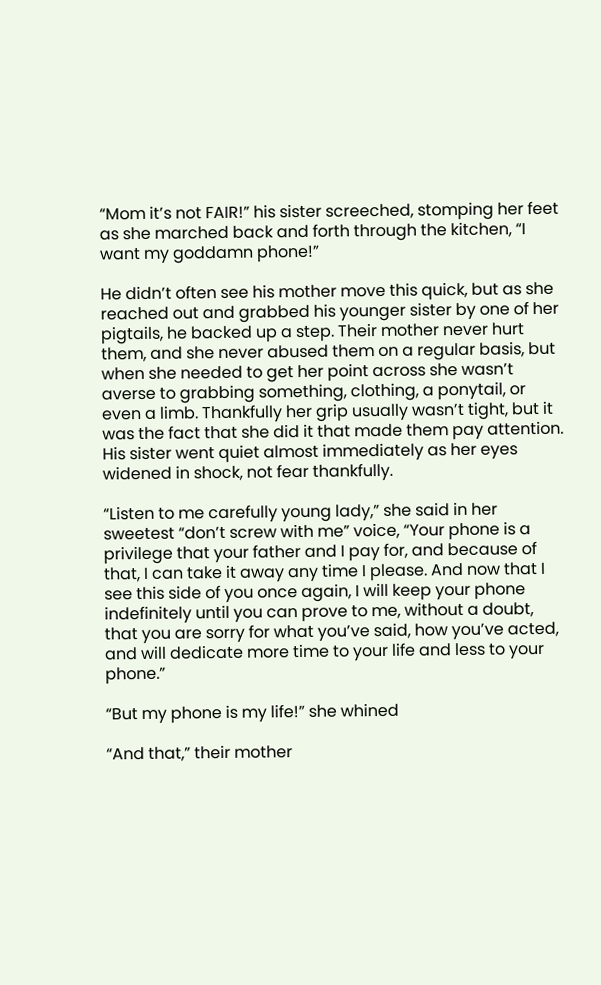“Mom it’s not FAIR!” his sister screeched, stomping her feet as she marched back and forth through the kitchen, “I want my goddamn phone!”

He didn’t often see his mother move this quick, but as she reached out and grabbed his younger sister by one of her pigtails, he backed up a step. Their mother never hurt them, and she never abused them on a regular basis, but when she needed to get her point across she wasn’t averse to grabbing something, clothing, a ponytail, or even a limb. Thankfully her grip usually wasn’t tight, but it was the fact that she did it that made them pay attention. His sister went quiet almost immediately as her eyes widened in shock, not fear thankfully.

“Listen to me carefully young lady,” she said in her sweetest “don’t screw with me” voice, “Your phone is a privilege that your father and I pay for, and because of that, I can take it away any time I please. And now that I see this side of you once again, I will keep your phone indefinitely until you can prove to me, without a doubt, that you are sorry for what you’ve said, how you’ve acted, and will dedicate more time to your life and less to your phone.”

“But my phone is my life!” she whined

“And that,” their mother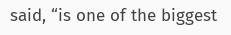said, “is one of the biggest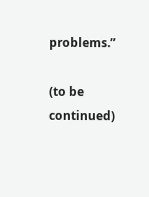problems.”

(to be continued)